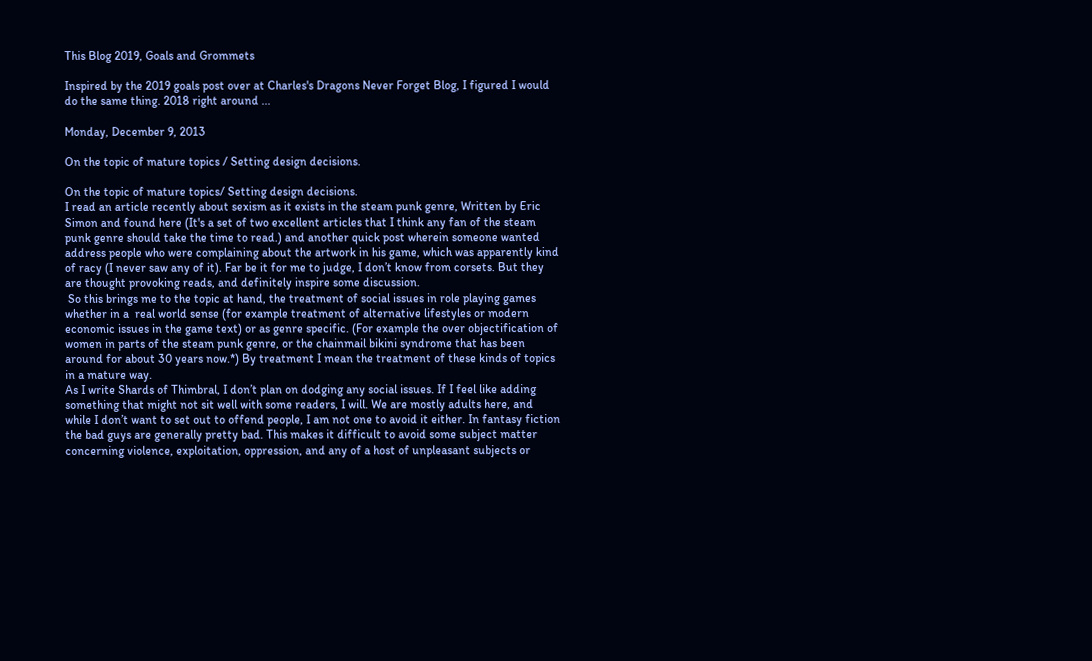This Blog 2019, Goals and Grommets

Inspired by the 2019 goals post over at Charles's Dragons Never Forget Blog, I figured I would do the same thing. 2018 right around ...

Monday, December 9, 2013

On the topic of mature topics / Setting design decisions.

On the topic of mature topics/ Setting design decisions.
I read an article recently about sexism as it exists in the steam punk genre, Written by Eric Simon and found here (It's a set of two excellent articles that I think any fan of the steam punk genre should take the time to read.) and another quick post wherein someone wanted address people who were complaining about the artwork in his game, which was apparently kind of racy (I never saw any of it). Far be it for me to judge, I don’t know from corsets. But they are thought provoking reads, and definitely inspire some discussion.
 So this brings me to the topic at hand, the treatment of social issues in role playing games  whether in a  real world sense (for example treatment of alternative lifestyles or modern economic issues in the game text) or as genre specific. (For example the over objectification of women in parts of the steam punk genre, or the chainmail bikini syndrome that has been around for about 30 years now.*) By treatment I mean the treatment of these kinds of topics in a mature way.
As I write Shards of Thimbral, I don’t plan on dodging any social issues. If I feel like adding something that might not sit well with some readers, I will. We are mostly adults here, and while I don’t want to set out to offend people, I am not one to avoid it either. In fantasy fiction the bad guys are generally pretty bad. This makes it difficult to avoid some subject matter concerning violence, exploitation, oppression, and any of a host of unpleasant subjects or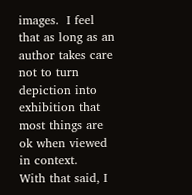images.  I feel that as long as an author takes care not to turn depiction into exhibition that most things are ok when viewed in context.
With that said, I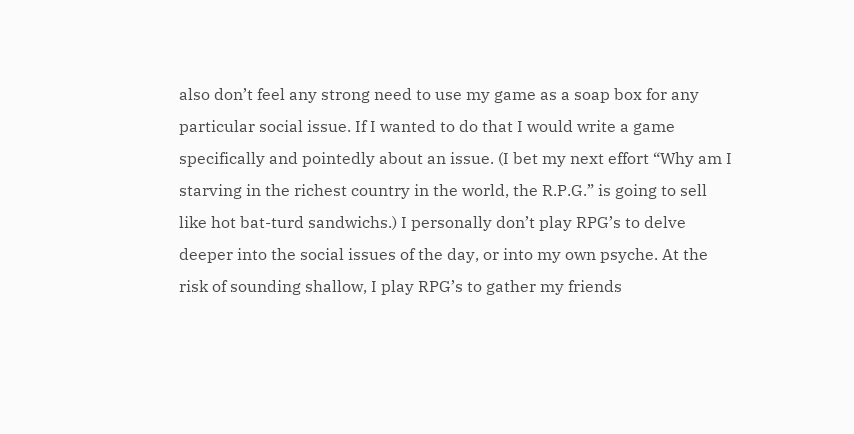also don’t feel any strong need to use my game as a soap box for any particular social issue. If I wanted to do that I would write a game specifically and pointedly about an issue. (I bet my next effort “Why am I starving in the richest country in the world, the R.P.G.” is going to sell like hot bat-turd sandwichs.) I personally don’t play RPG’s to delve deeper into the social issues of the day, or into my own psyche. At the risk of sounding shallow, I play RPG’s to gather my friends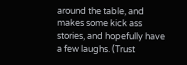around the table, and makes some kick ass stories, and hopefully have a few laughs. (Trust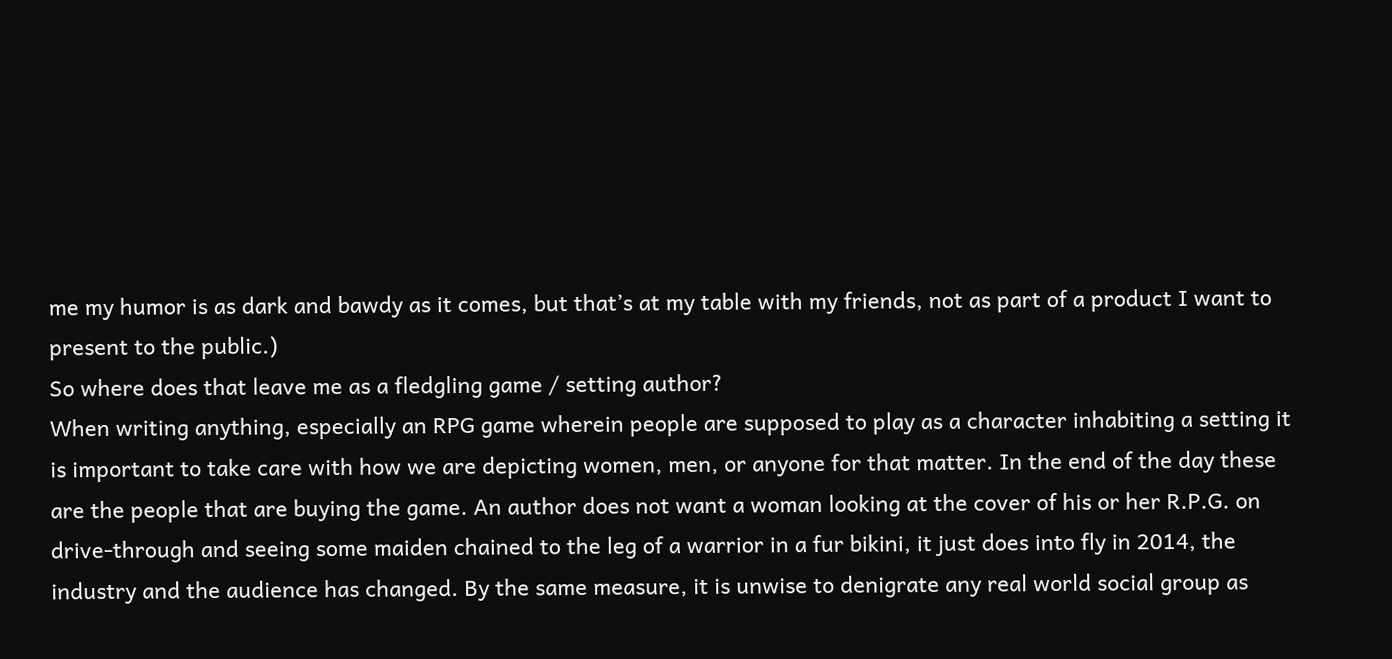me my humor is as dark and bawdy as it comes, but that’s at my table with my friends, not as part of a product I want to present to the public.)
So where does that leave me as a fledgling game / setting author?
When writing anything, especially an RPG game wherein people are supposed to play as a character inhabiting a setting it is important to take care with how we are depicting women, men, or anyone for that matter. In the end of the day these are the people that are buying the game. An author does not want a woman looking at the cover of his or her R.P.G. on drive-through and seeing some maiden chained to the leg of a warrior in a fur bikini, it just does into fly in 2014, the industry and the audience has changed. By the same measure, it is unwise to denigrate any real world social group as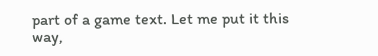part of a game text. Let me put it this way,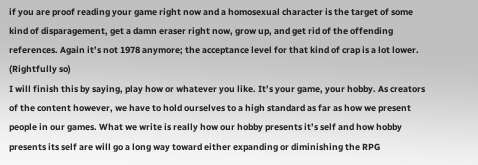if you are proof reading your game right now and a homosexual character is the target of some kind of disparagement, get a damn eraser right now, grow up, and get rid of the offending references. Again it’s not 1978 anymore; the acceptance level for that kind of crap is a lot lower. (Rightfully so)
I will finish this by saying, play how or whatever you like. It’s your game, your hobby. As creators of the content however, we have to hold ourselves to a high standard as far as how we present people in our games. What we write is really how our hobby presents it’s self and how hobby presents its self are will go a long way toward either expanding or diminishing the RPG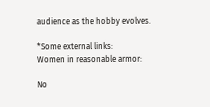audience as the hobby evolves.

*Some external links:
Women in reasonable armor:

No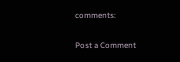comments:

Post a Comment